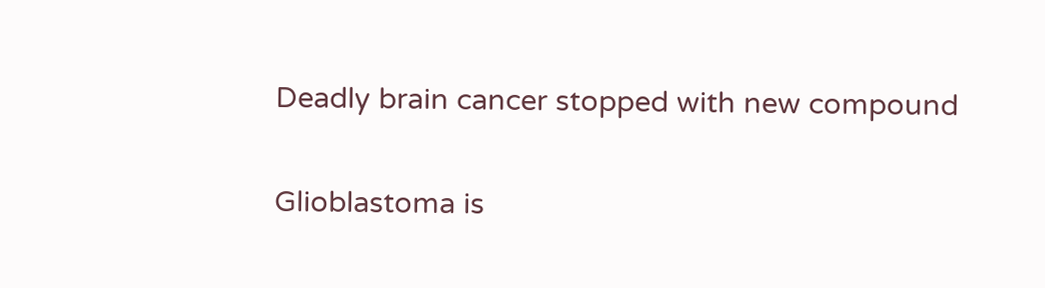Deadly brain cancer stopped with new compound

Glioblastoma is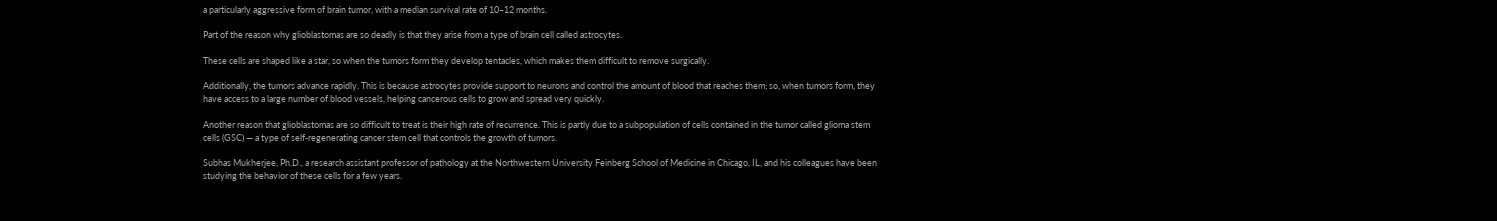a particularly aggressive form of brain tumor, with a median survival rate of 10–12 months.

Part of the reason why glioblastomas are so deadly is that they arise from a type of brain cell called astrocytes.

These cells are shaped like a star, so when the tumors form they develop tentacles, which makes them difficult to remove surgically.

Additionally, the tumors advance rapidly. This is because astrocytes provide support to neurons and control the amount of blood that reaches them; so, when tumors form, they have access to a large number of blood vessels, helping cancerous cells to grow and spread very quickly.

Another reason that glioblastomas are so difficult to treat is their high rate of recurrence. This is partly due to a subpopulation of cells contained in the tumor called glioma stem cells (GSC) — a type of self-regenerating cancer stem cell that controls the growth of tumors.

Subhas Mukherjee, Ph.D., a research assistant professor of pathology at the Northwestern University Feinberg School of Medicine in Chicago, IL, and his colleagues have been studying the behavior of these cells for a few years.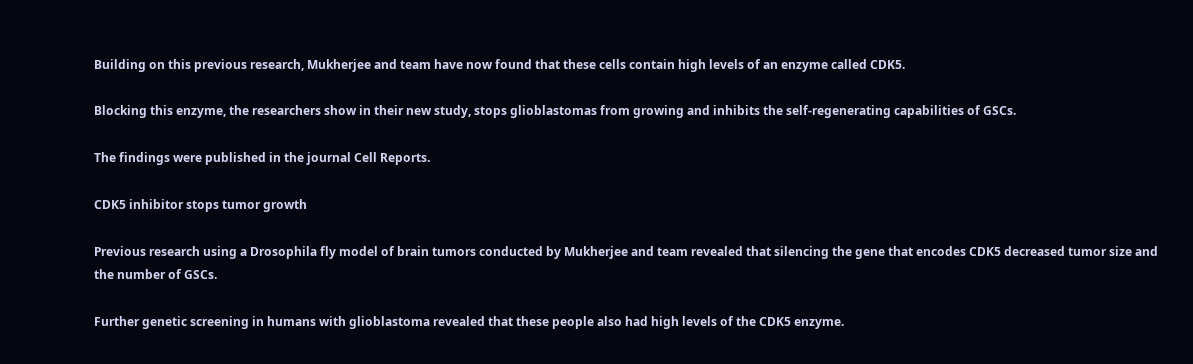Building on this previous research, Mukherjee and team have now found that these cells contain high levels of an enzyme called CDK5.

Blocking this enzyme, the researchers show in their new study, stops glioblastomas from growing and inhibits the self-regenerating capabilities of GSCs.

The findings were published in the journal Cell Reports.

CDK5 inhibitor stops tumor growth

Previous research using a Drosophila fly model of brain tumors conducted by Mukherjee and team revealed that silencing the gene that encodes CDK5 decreased tumor size and the number of GSCs.

Further genetic screening in humans with glioblastoma revealed that these people also had high levels of the CDK5 enzyme.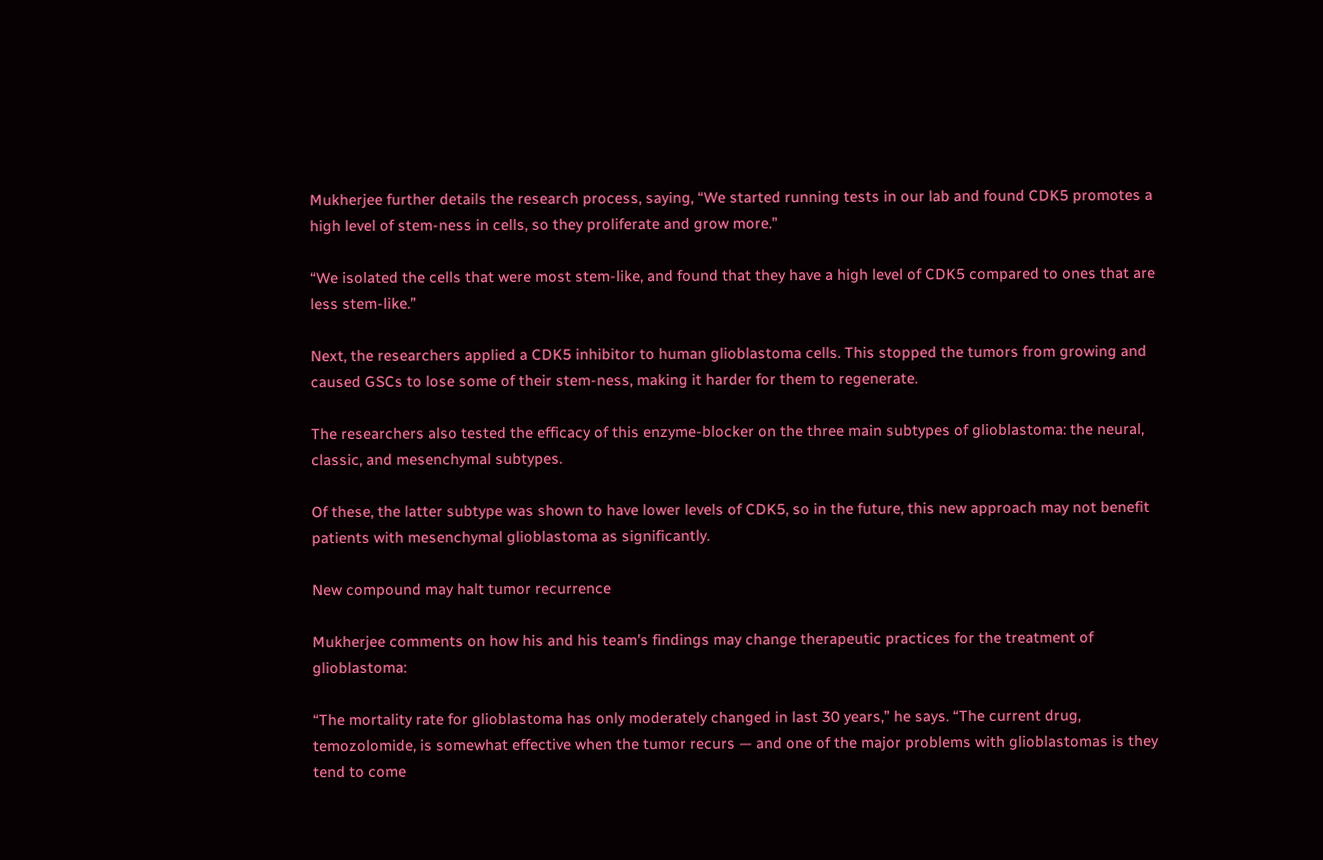Mukherjee further details the research process, saying, “We started running tests in our lab and found CDK5 promotes a high level of stem-ness in cells, so they proliferate and grow more.”

“We isolated the cells that were most stem-like, and found that they have a high level of CDK5 compared to ones that are less stem-like.”

Next, the researchers applied a CDK5 inhibitor to human glioblastoma cells. This stopped the tumors from growing and caused GSCs to lose some of their stem-ness, making it harder for them to regenerate.

The researchers also tested the efficacy of this enzyme-blocker on the three main subtypes of glioblastoma: the neural, classic, and mesenchymal subtypes.

Of these, the latter subtype was shown to have lower levels of CDK5, so in the future, this new approach may not benefit patients with mesenchymal glioblastoma as significantly.

New compound may halt tumor recurrence

Mukherjee comments on how his and his team’s findings may change therapeutic practices for the treatment of glioblastoma:

“The mortality rate for glioblastoma has only moderately changed in last 30 years,” he says. “The current drug, temozolomide, is somewhat effective when the tumor recurs — and one of the major problems with glioblastomas is they tend to come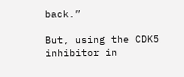back.”

But, using the CDK5 inhibitor in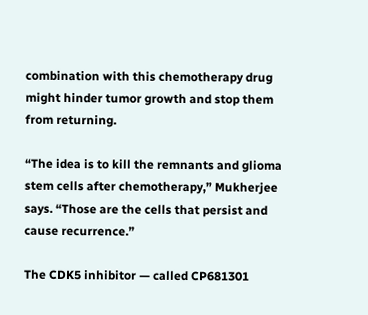combination with this chemotherapy drug might hinder tumor growth and stop them from returning.

“The idea is to kill the remnants and glioma stem cells after chemotherapy,” Mukherjee says. “Those are the cells that persist and cause recurrence.”

The CDK5 inhibitor — called CP681301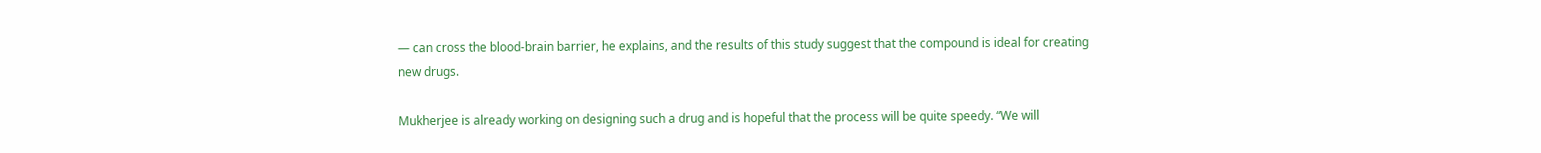— can cross the blood-brain barrier, he explains, and the results of this study suggest that the compound is ideal for creating new drugs.

Mukherjee is already working on designing such a drug and is hopeful that the process will be quite speedy. “We will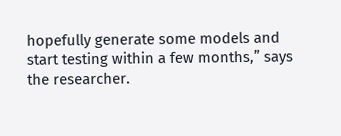hopefully generate some models and start testing within a few months,” says the researcher.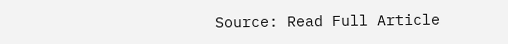Source: Read Full Article